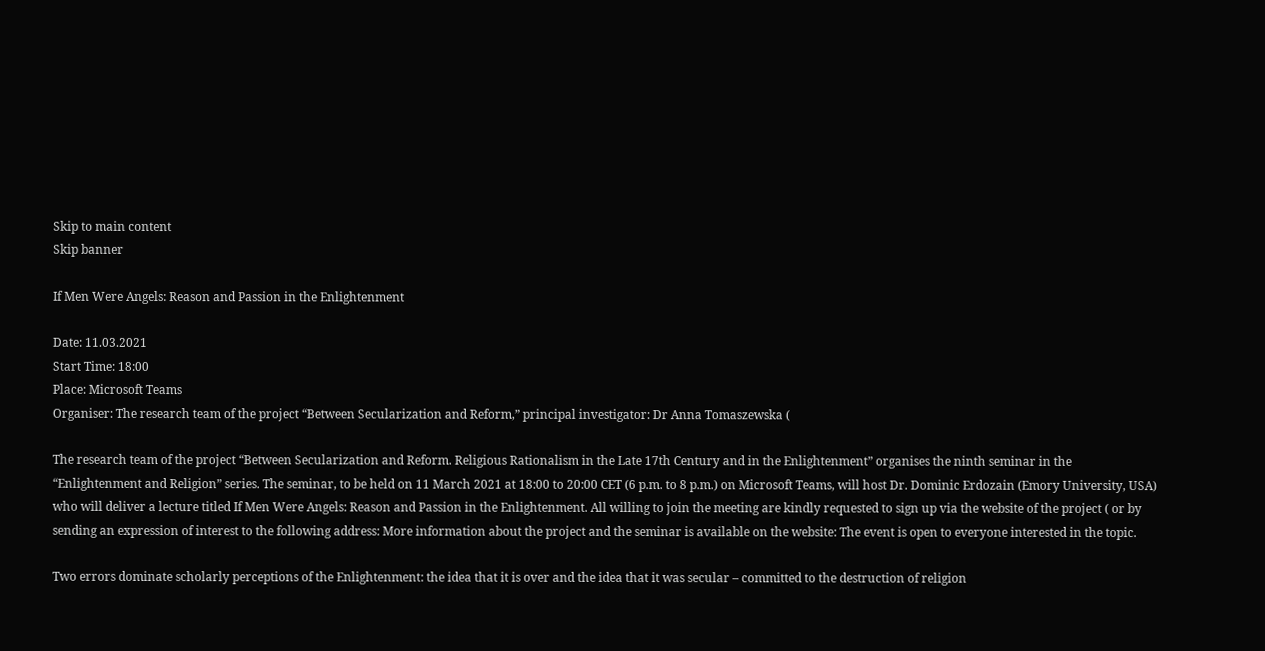Skip to main content
Skip banner

If Men Were Angels: Reason and Passion in the Enlightenment

Date: 11.03.2021
Start Time: 18:00
Place: Microsoft Teams
Organiser: The research team of the project “Between Secularization and Reform,” principal investigator: Dr Anna Tomaszewska (

The research team of the project “Between Secularization and Reform. Religious Rationalism in the Late 17th Century and in the Enlightenment” organises the ninth seminar in the “Enlightenment and Religion” series. The seminar, to be held on 11 March 2021 at 18:00 to 20:00 CET (6 p.m. to 8 p.m.) on Microsoft Teams, will host Dr. Dominic Erdozain (Emory University, USA) who will deliver a lecture titled If Men Were Angels: Reason and Passion in the Enlightenment. All willing to join the meeting are kindly requested to sign up via the website of the project ( or by sending an expression of interest to the following address: More information about the project and the seminar is available on the website: The event is open to everyone interested in the topic.

Two errors dominate scholarly perceptions of the Enlightenment: the idea that it is over and the idea that it was secular – committed to the destruction of religion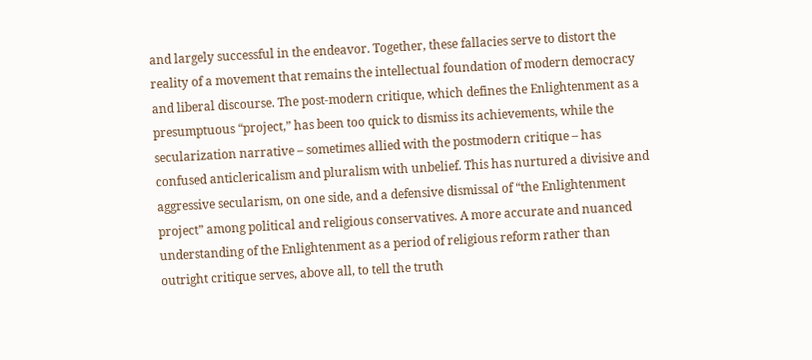and largely successful in the endeavor. Together, these fallacies serve to distort the reality of a movement that remains the intellectual foundation of modern democracy and liberal discourse. The post-modern critique, which defines the Enlightenment as a presumptuous “project,” has been too quick to dismiss its achievements, while the secularization narrative – sometimes allied with the postmodern critique – has confused anticlericalism and pluralism with unbelief. This has nurtured a divisive and aggressive secularism, on one side, and a defensive dismissal of “the Enlightenment project” among political and religious conservatives. A more accurate and nuanced understanding of the Enlightenment as a period of religious reform rather than outright critique serves, above all, to tell the truth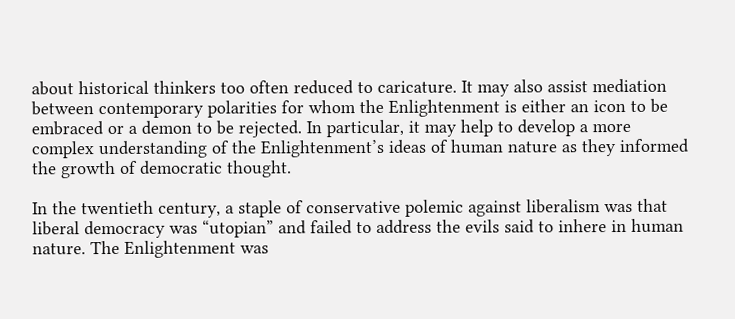about historical thinkers too often reduced to caricature. It may also assist mediation between contemporary polarities for whom the Enlightenment is either an icon to be embraced or a demon to be rejected. In particular, it may help to develop a more complex understanding of the Enlightenment’s ideas of human nature as they informed the growth of democratic thought.

In the twentieth century, a staple of conservative polemic against liberalism was that liberal democracy was “utopian” and failed to address the evils said to inhere in human nature. The Enlightenment was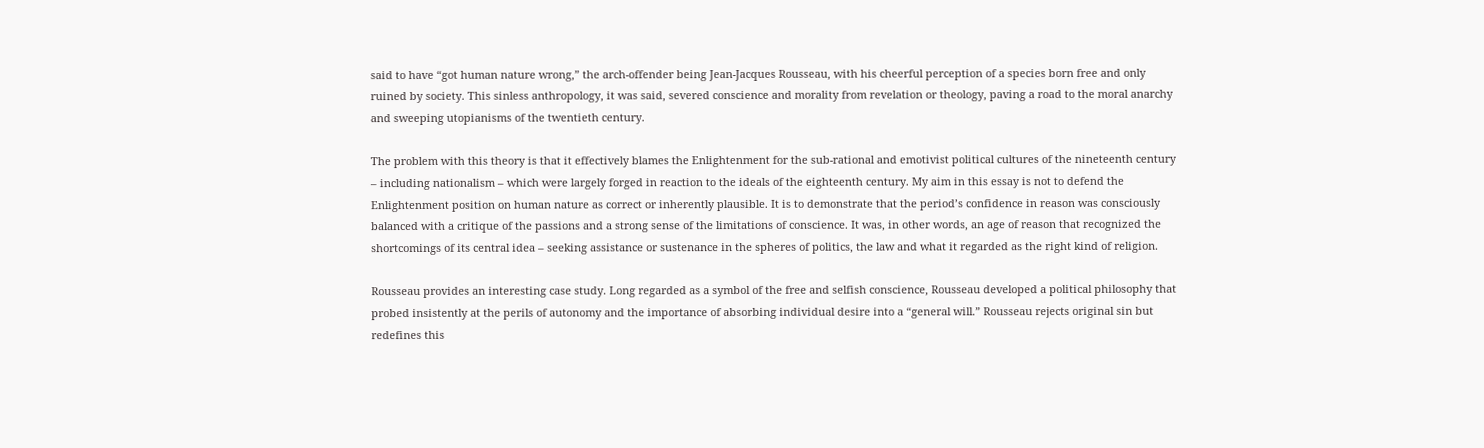said to have “got human nature wrong,” the arch-offender being Jean-Jacques Rousseau, with his cheerful perception of a species born free and only ruined by society. This sinless anthropology, it was said, severed conscience and morality from revelation or theology, paving a road to the moral anarchy and sweeping utopianisms of the twentieth century.

The problem with this theory is that it effectively blames the Enlightenment for the sub-rational and emotivist political cultures of the nineteenth century – including nationalism – which were largely forged in reaction to the ideals of the eighteenth century. My aim in this essay is not to defend the Enlightenment position on human nature as correct or inherently plausible. It is to demonstrate that the period’s confidence in reason was consciously balanced with a critique of the passions and a strong sense of the limitations of conscience. It was, in other words, an age of reason that recognized the shortcomings of its central idea – seeking assistance or sustenance in the spheres of politics, the law and what it regarded as the right kind of religion.

Rousseau provides an interesting case study. Long regarded as a symbol of the free and selfish conscience, Rousseau developed a political philosophy that probed insistently at the perils of autonomy and the importance of absorbing individual desire into a “general will.” Rousseau rejects original sin but redefines this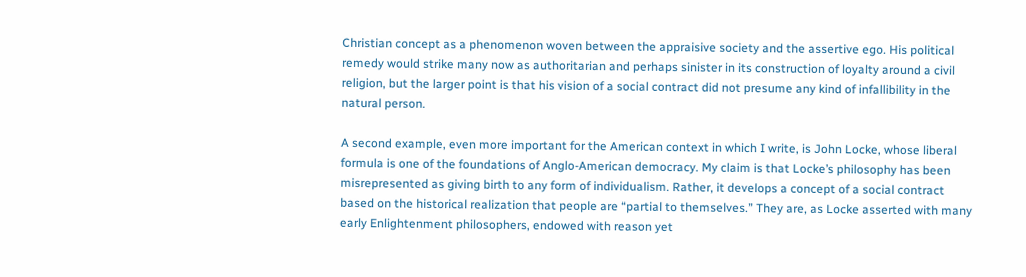Christian concept as a phenomenon woven between the appraisive society and the assertive ego. His political remedy would strike many now as authoritarian and perhaps sinister in its construction of loyalty around a civil religion, but the larger point is that his vision of a social contract did not presume any kind of infallibility in the natural person.

A second example, even more important for the American context in which I write, is John Locke, whose liberal formula is one of the foundations of Anglo-American democracy. My claim is that Locke’s philosophy has been misrepresented as giving birth to any form of individualism. Rather, it develops a concept of a social contract based on the historical realization that people are “partial to themselves.” They are, as Locke asserted with many early Enlightenment philosophers, endowed with reason yet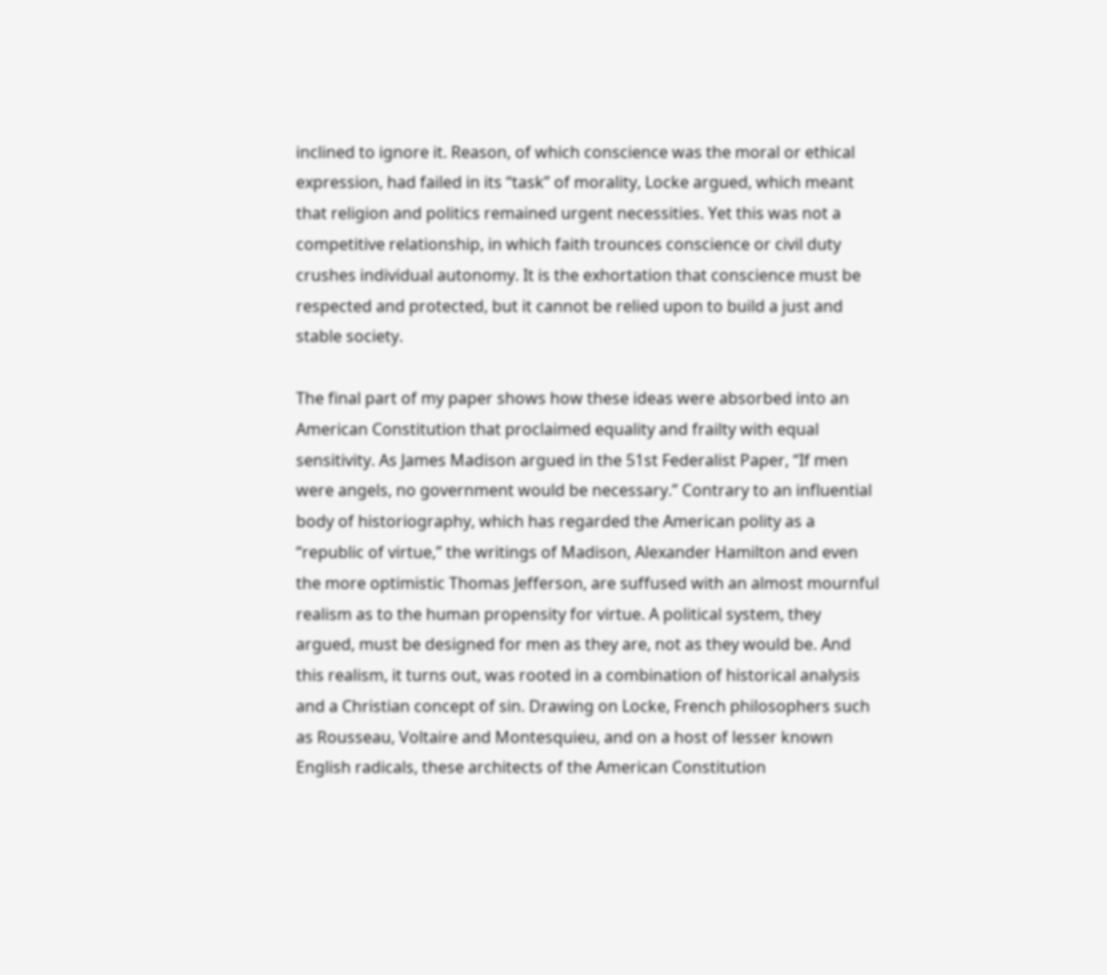inclined to ignore it. Reason, of which conscience was the moral or ethical expression, had failed in its “task” of morality, Locke argued, which meant that religion and politics remained urgent necessities. Yet this was not a competitive relationship, in which faith trounces conscience or civil duty crushes individual autonomy. It is the exhortation that conscience must be respected and protected, but it cannot be relied upon to build a just and stable society.

The final part of my paper shows how these ideas were absorbed into an American Constitution that proclaimed equality and frailty with equal sensitivity. As James Madison argued in the 51st Federalist Paper, “If men were angels, no government would be necessary.” Contrary to an influential body of historiography, which has regarded the American polity as a “republic of virtue,” the writings of Madison, Alexander Hamilton and even the more optimistic Thomas Jefferson, are suffused with an almost mournful realism as to the human propensity for virtue. A political system, they argued, must be designed for men as they are, not as they would be. And this realism, it turns out, was rooted in a combination of historical analysis and a Christian concept of sin. Drawing on Locke, French philosophers such as Rousseau, Voltaire and Montesquieu, and on a host of lesser known English radicals, these architects of the American Constitution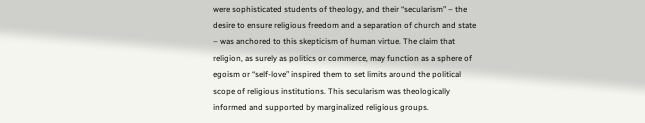were sophisticated students of theology, and their “secularism” – the desire to ensure religious freedom and a separation of church and state – was anchored to this skepticism of human virtue. The claim that religion, as surely as politics or commerce, may function as a sphere of egoism or “self-love” inspired them to set limits around the political scope of religious institutions. This secularism was theologically informed and supported by marginalized religious groups.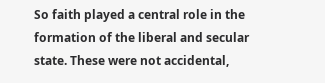So faith played a central role in the formation of the liberal and secular state. These were not accidental,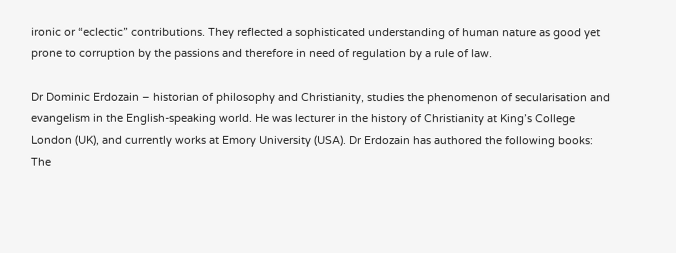ironic or “eclectic” contributions. They reflected a sophisticated understanding of human nature as good yet prone to corruption by the passions and therefore in need of regulation by a rule of law.

Dr Dominic Erdozain – historian of philosophy and Christianity, studies the phenomenon of secularisation and evangelism in the English-speaking world. He was lecturer in the history of Christianity at King’s College London (UK), and currently works at Emory University (USA). Dr Erdozain has authored the following books: The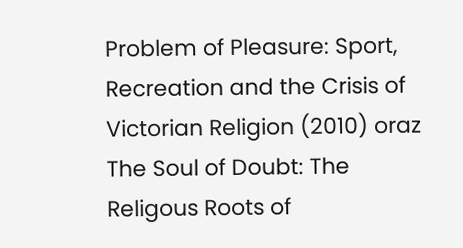Problem of Pleasure: Sport, Recreation and the Crisis of Victorian Religion (2010) oraz The Soul of Doubt: The Religous Roots of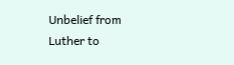Unbelief from Luther to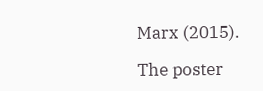Marx (2015).

The poster